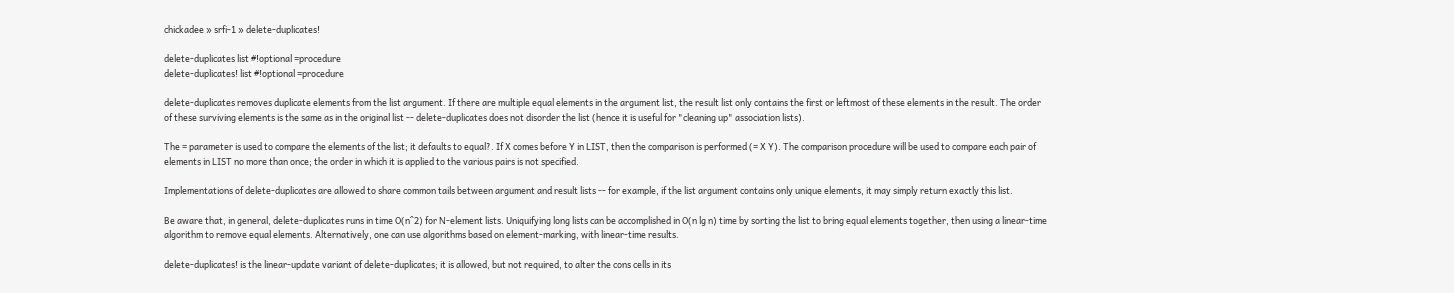chickadee » srfi-1 » delete-duplicates!

delete-duplicates list #!optional =procedure
delete-duplicates! list #!optional =procedure

delete-duplicates removes duplicate elements from the list argument. If there are multiple equal elements in the argument list, the result list only contains the first or leftmost of these elements in the result. The order of these surviving elements is the same as in the original list -- delete-duplicates does not disorder the list (hence it is useful for "cleaning up" association lists).

The = parameter is used to compare the elements of the list; it defaults to equal?. If X comes before Y in LIST, then the comparison is performed (= X Y). The comparison procedure will be used to compare each pair of elements in LIST no more than once; the order in which it is applied to the various pairs is not specified.

Implementations of delete-duplicates are allowed to share common tails between argument and result lists -- for example, if the list argument contains only unique elements, it may simply return exactly this list.

Be aware that, in general, delete-duplicates runs in time O(n^2) for N-element lists. Uniquifying long lists can be accomplished in O(n lg n) time by sorting the list to bring equal elements together, then using a linear-time algorithm to remove equal elements. Alternatively, one can use algorithms based on element-marking, with linear-time results.

delete-duplicates! is the linear-update variant of delete-duplicates; it is allowed, but not required, to alter the cons cells in its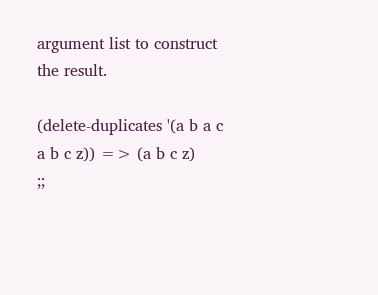argument list to construct the result.

(delete-duplicates '(a b a c a b c z)) => (a b c z)
;;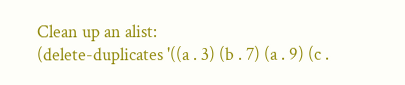Clean up an alist:
(delete-duplicates '((a . 3) (b . 7) (a . 9) (c .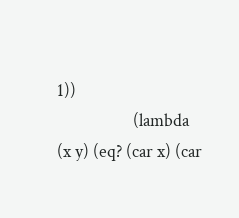1))
                   (lambda (x y) (eq? (car x) (car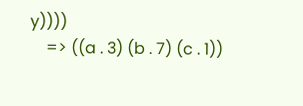y))))
    => ((a . 3) (b . 7) (c . 1))